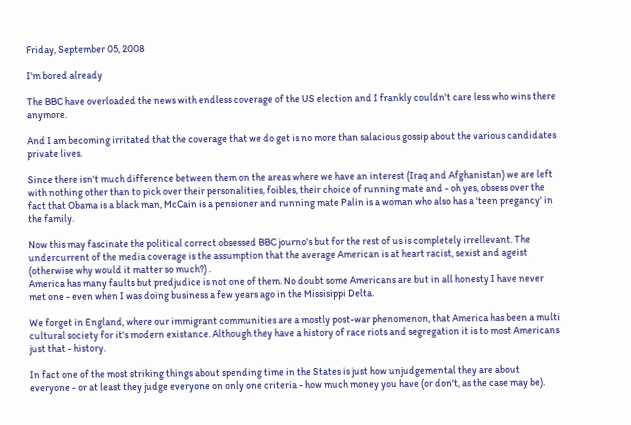Friday, September 05, 2008

I'm bored already

The BBC have overloaded the news with endless coverage of the US election and I frankly couldn't care less who wins there anymore.

And I am becoming irritated that the coverage that we do get is no more than salacious gossip about the various candidates private lives.

Since there isn't much difference between them on the areas where we have an interest (Iraq and Afghanistan) we are left with nothing other than to pick over their personalities, foibles, their choice of running mate and - oh yes, obsess over the fact that Obama is a black man, McCain is a pensioner and running mate Palin is a woman who also has a 'teen pregancy' in the family.

Now this may fascinate the political correct obsessed BBC journo's but for the rest of us is completely irrellevant. The undercurrent of the media coverage is the assumption that the average American is at heart racist, sexist and ageist (otherwise why would it matter so much?) .
America has many faults but predjudice is not one of them. No doubt some Americans are but in all honesty I have never met one - even when I was doing business a few years ago in the Missisippi Delta.

We forget in England, where our immigrant communities are a mostly post-war phenomenon, that America has been a multi cultural society for it's modern existance. Although they have a history of race riots and segregation it is to most Americans just that - history.

In fact one of the most striking things about spending time in the States is just how unjudgemental they are about everyone - or at least they judge everyone on only one criteria - how much money you have (or don't, as the case may be).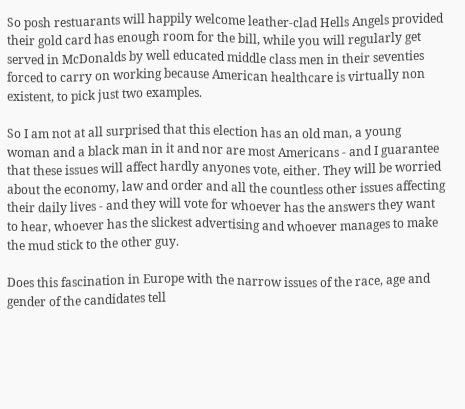So posh restuarants will happily welcome leather-clad Hells Angels provided their gold card has enough room for the bill, while you will regularly get served in McDonalds by well educated middle class men in their seventies forced to carry on working because American healthcare is virtually non existent, to pick just two examples.

So I am not at all surprised that this election has an old man, a young woman and a black man in it and nor are most Americans - and I guarantee that these issues will affect hardly anyones vote, either. They will be worried about the economy, law and order and all the countless other issues affecting their daily lives - and they will vote for whoever has the answers they want to hear, whoever has the slickest advertising and whoever manages to make the mud stick to the other guy.

Does this fascination in Europe with the narrow issues of the race, age and gender of the candidates tell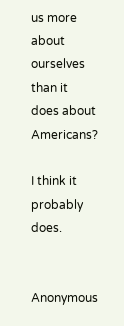us more about ourselves than it does about Americans?

I think it probably does.


Anonymous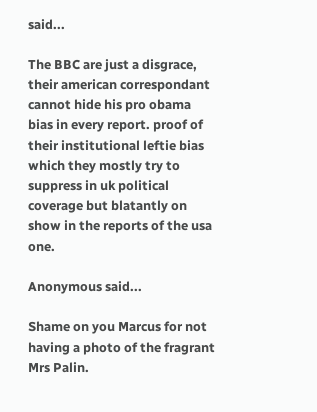said...

The BBC are just a disgrace, their american correspondant cannot hide his pro obama bias in every report. proof of their institutional leftie bias which they mostly try to suppress in uk political coverage but blatantly on show in the reports of the usa one.

Anonymous said...

Shame on you Marcus for not having a photo of the fragrant Mrs Palin.